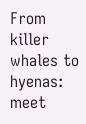From killer whales to hyenas: meet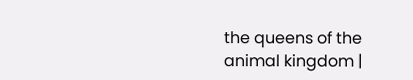the queens of the animal kingdom |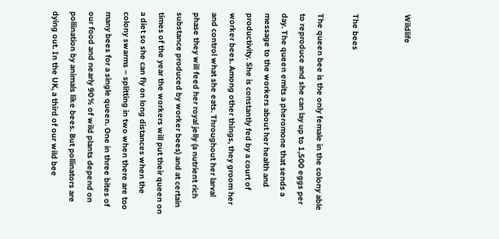Wildlife


The bees

The queen bee is the only female in the colony able to reproduce and she can lay up to 1,500 eggs per day. The queen emits a pheromone that sends a message to the workers about her health and productivity. She is constantly fed by a court of worker bees. Among other things, they groom her and control what she eats. Throughout her larval phase they will feed her royal jelly (a nutrient rich substance produced by worker bees) and at certain times of the year the workers will put their queen on a diet so she can fly on long distances when the colony swarms – splitting in two when there are too many bees for a single queen. One in three bites of our food and nearly 90% of wild plants depend on pollination by animals like bees. But pollinators are dying out. In the UK, a third of our wild bee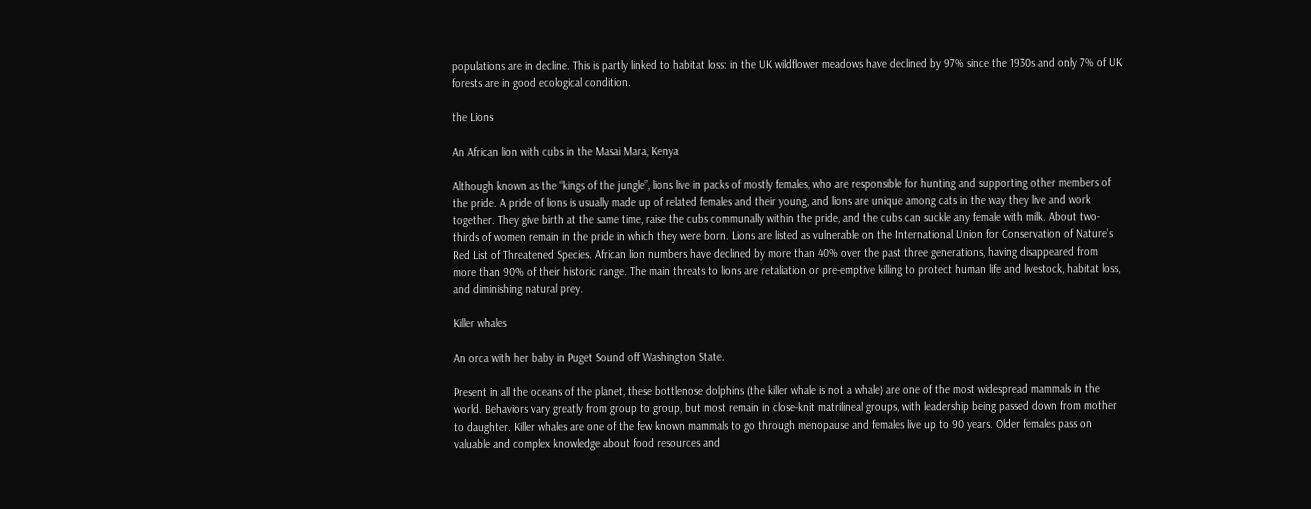populations are in decline. This is partly linked to habitat loss: in the UK wildflower meadows have declined by 97% since the 1930s and only 7% of UK forests are in good ecological condition.

the Lions

An African lion with cubs in the Masai Mara, Kenya

Although known as the “kings of the jungle”, lions live in packs of mostly females, who are responsible for hunting and supporting other members of the pride. A pride of lions is usually made up of related females and their young, and lions are unique among cats in the way they live and work together. They give birth at the same time, raise the cubs communally within the pride, and the cubs can suckle any female with milk. About two-thirds of women remain in the pride in which they were born. Lions are listed as vulnerable on the International Union for Conservation of Nature’s Red List of Threatened Species. African lion numbers have declined by more than 40% over the past three generations, having disappeared from more than 90% of their historic range. The main threats to lions are retaliation or pre-emptive killing to protect human life and livestock, habitat loss, and diminishing natural prey.

Killer whales

An orca with her baby in Puget Sound off Washington State.

Present in all the oceans of the planet, these bottlenose dolphins (the killer whale is not a whale) are one of the most widespread mammals in the world. Behaviors vary greatly from group to group, but most remain in close-knit matrilineal groups, with leadership being passed down from mother to daughter. Killer whales are one of the few known mammals to go through menopause and females live up to 90 years. Older females pass on valuable and complex knowledge about food resources and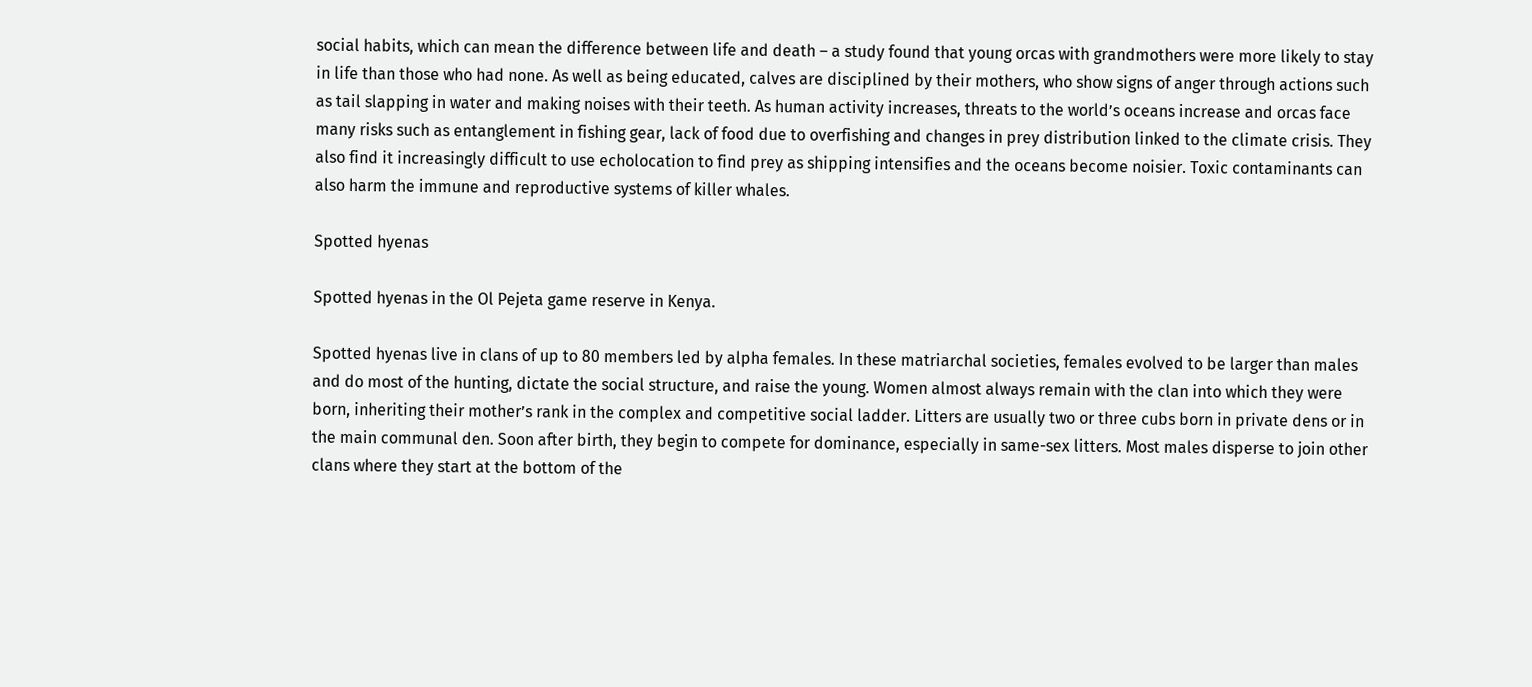social habits, which can mean the difference between life and death – a study found that young orcas with grandmothers were more likely to stay in life than those who had none. As well as being educated, calves are disciplined by their mothers, who show signs of anger through actions such as tail slapping in water and making noises with their teeth. As human activity increases, threats to the world’s oceans increase and orcas face many risks such as entanglement in fishing gear, lack of food due to overfishing and changes in prey distribution linked to the climate crisis. They also find it increasingly difficult to use echolocation to find prey as shipping intensifies and the oceans become noisier. Toxic contaminants can also harm the immune and reproductive systems of killer whales.

Spotted hyenas

Spotted hyenas in the Ol Pejeta game reserve in Kenya.

Spotted hyenas live in clans of up to 80 members led by alpha females. In these matriarchal societies, females evolved to be larger than males and do most of the hunting, dictate the social structure, and raise the young. Women almost always remain with the clan into which they were born, inheriting their mother’s rank in the complex and competitive social ladder. Litters are usually two or three cubs born in private dens or in the main communal den. Soon after birth, they begin to compete for dominance, especially in same-sex litters. Most males disperse to join other clans where they start at the bottom of the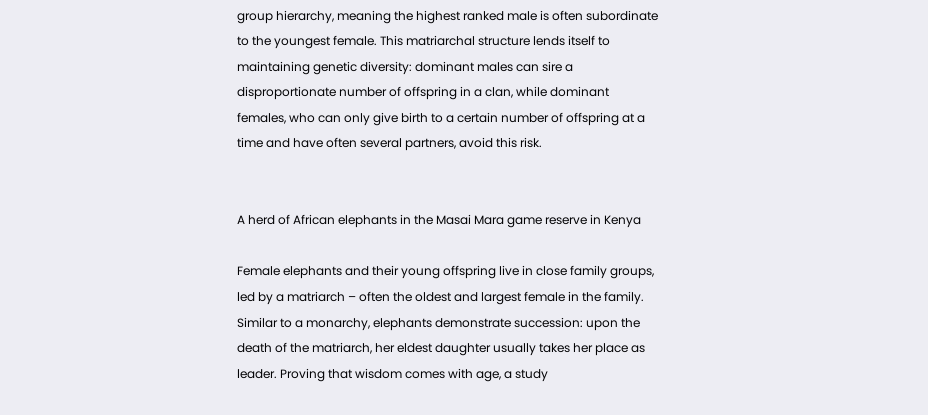group hierarchy, meaning the highest ranked male is often subordinate to the youngest female. This matriarchal structure lends itself to maintaining genetic diversity: dominant males can sire a disproportionate number of offspring in a clan, while dominant females, who can only give birth to a certain number of offspring at a time and have often several partners, avoid this risk.


A herd of African elephants in the Masai Mara game reserve in Kenya

Female elephants and their young offspring live in close family groups, led by a matriarch – often the oldest and largest female in the family. Similar to a monarchy, elephants demonstrate succession: upon the death of the matriarch, her eldest daughter usually takes her place as leader. Proving that wisdom comes with age, a study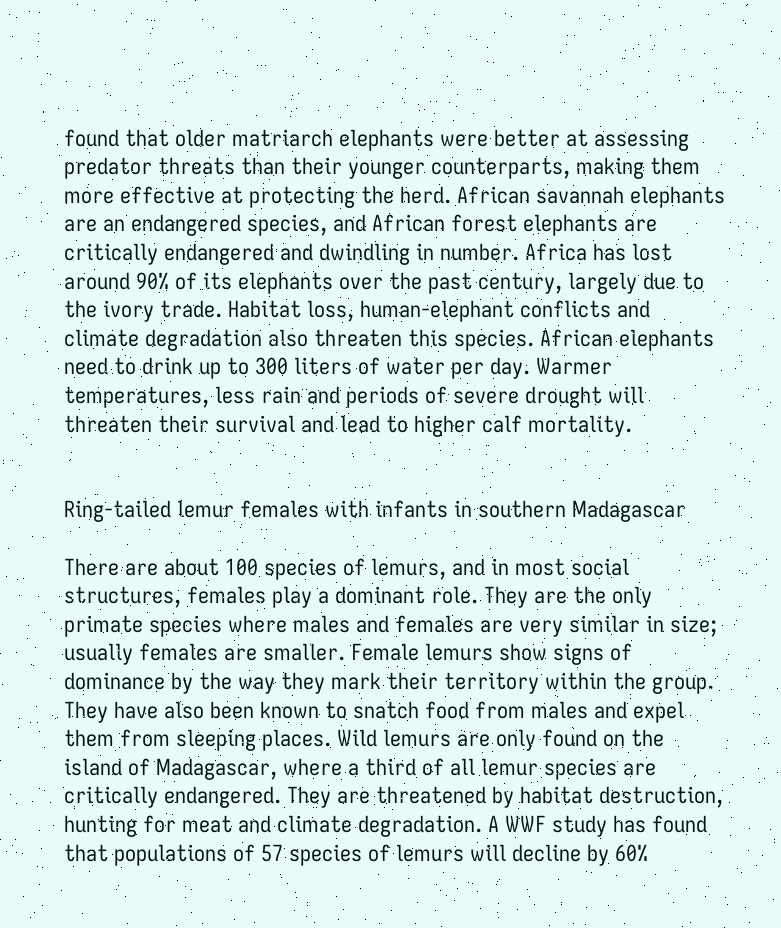found that older matriarch elephants were better at assessing predator threats than their younger counterparts, making them more effective at protecting the herd. African savannah elephants are an endangered species, and African forest elephants are critically endangered and dwindling in number. Africa has lost around 90% of its elephants over the past century, largely due to the ivory trade. Habitat loss, human-elephant conflicts and climate degradation also threaten this species. African elephants need to drink up to 300 liters of water per day. Warmer temperatures, less rain and periods of severe drought will threaten their survival and lead to higher calf mortality.


Ring-tailed lemur females with infants in southern Madagascar

There are about 100 species of lemurs, and in most social structures, females play a dominant role. They are the only primate species where males and females are very similar in size; usually females are smaller. Female lemurs show signs of dominance by the way they mark their territory within the group. They have also been known to snatch food from males and expel them from sleeping places. Wild lemurs are only found on the island of Madagascar, where a third of all lemur species are critically endangered. They are threatened by habitat destruction, hunting for meat and climate degradation. A WWF study has found that populations of 57 species of lemurs will decline by 60%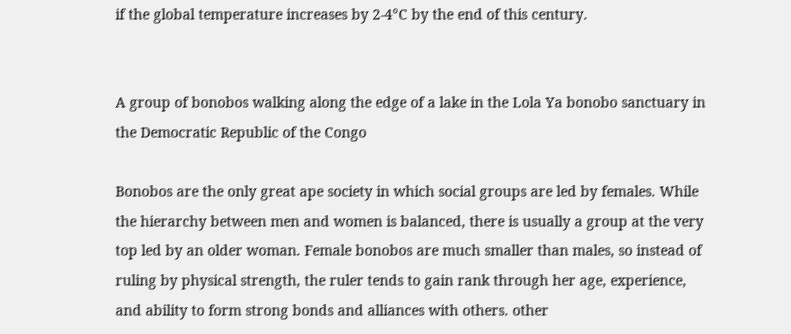if the global temperature increases by 2-4°C by the end of this century.


A group of bonobos walking along the edge of a lake in the Lola Ya bonobo sanctuary in the Democratic Republic of the Congo

Bonobos are the only great ape society in which social groups are led by females. While the hierarchy between men and women is balanced, there is usually a group at the very top led by an older woman. Female bonobos are much smaller than males, so instead of ruling by physical strength, the ruler tends to gain rank through her age, experience, and ability to form strong bonds and alliances with others. other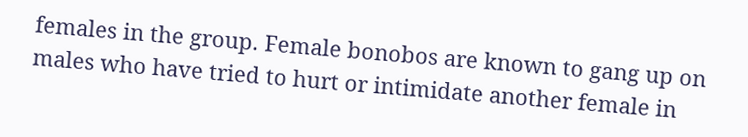females in the group. Female bonobos are known to gang up on males who have tried to hurt or intimidate another female in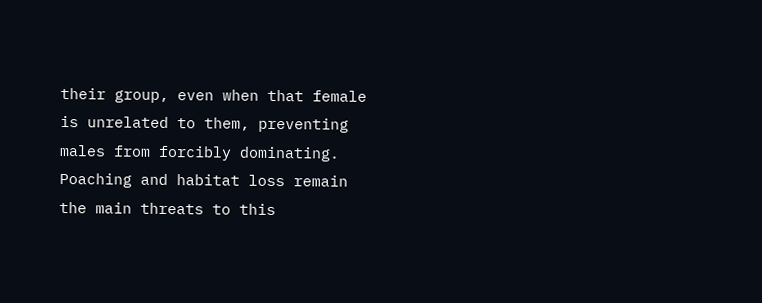their group, even when that female is unrelated to them, preventing males from forcibly dominating. Poaching and habitat loss remain the main threats to this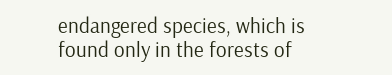endangered species, which is found only in the forests of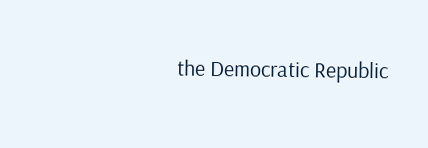the Democratic Republic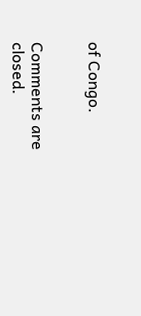of Congo.


Comments are closed.